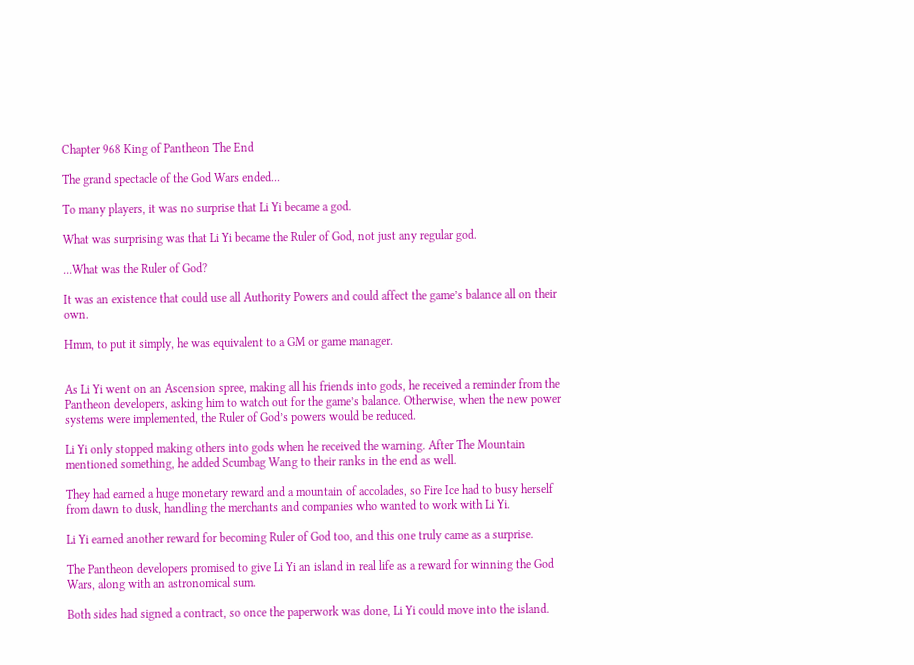Chapter 968 King of Pantheon The End

The grand spectacle of the God Wars ended...

To many players, it was no surprise that Li Yi became a god.

What was surprising was that Li Yi became the Ruler of God, not just any regular god.

...What was the Ruler of God?

It was an existence that could use all Authority Powers and could affect the game’s balance all on their own.

Hmm, to put it simply, he was equivalent to a GM or game manager.


As Li Yi went on an Ascension spree, making all his friends into gods, he received a reminder from the Pantheon developers, asking him to watch out for the game’s balance. Otherwise, when the new power systems were implemented, the Ruler of God’s powers would be reduced.

Li Yi only stopped making others into gods when he received the warning. After The Mountain mentioned something, he added Scumbag Wang to their ranks in the end as well.

They had earned a huge monetary reward and a mountain of accolades, so Fire Ice had to busy herself from dawn to dusk, handling the merchants and companies who wanted to work with Li Yi.

Li Yi earned another reward for becoming Ruler of God too, and this one truly came as a surprise.

The Pantheon developers promised to give Li Yi an island in real life as a reward for winning the God Wars, along with an astronomical sum.

Both sides had signed a contract, so once the paperwork was done, Li Yi could move into the island.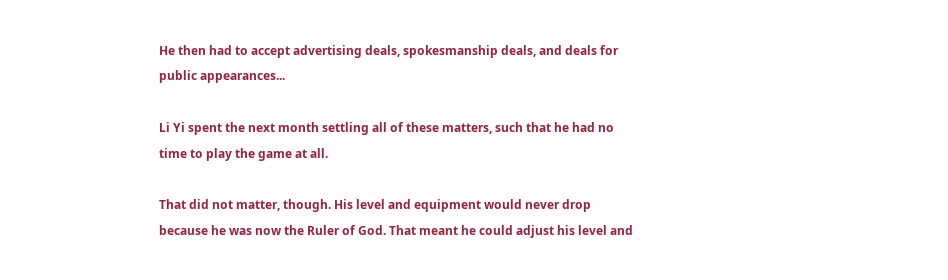He then had to accept advertising deals, spokesmanship deals, and deals for public appearances...

Li Yi spent the next month settling all of these matters, such that he had no time to play the game at all.

That did not matter, though. His level and equipment would never drop because he was now the Ruler of God. That meant he could adjust his level and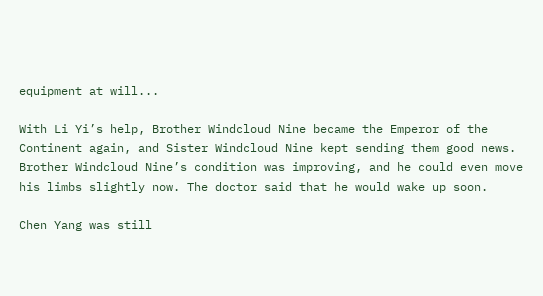equipment at will...

With Li Yi’s help, Brother Windcloud Nine became the Emperor of the Continent again, and Sister Windcloud Nine kept sending them good news. Brother Windcloud Nine’s condition was improving, and he could even move his limbs slightly now. The doctor said that he would wake up soon.

Chen Yang was still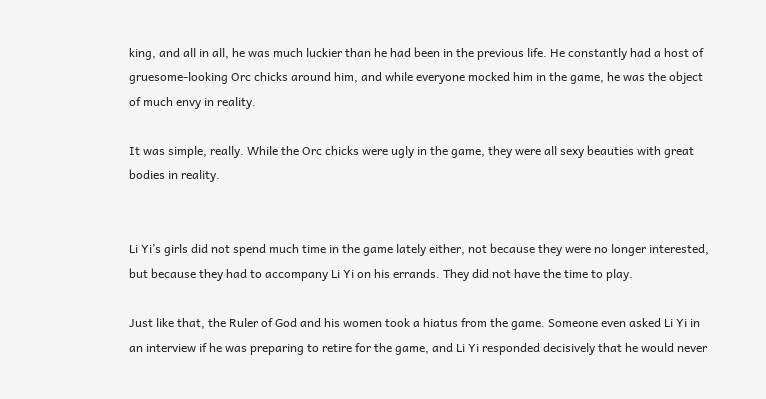king, and all in all, he was much luckier than he had been in the previous life. He constantly had a host of gruesome-looking Orc chicks around him, and while everyone mocked him in the game, he was the object of much envy in reality.

It was simple, really. While the Orc chicks were ugly in the game, they were all sexy beauties with great bodies in reality.


Li Yi’s girls did not spend much time in the game lately either, not because they were no longer interested, but because they had to accompany Li Yi on his errands. They did not have the time to play.

Just like that, the Ruler of God and his women took a hiatus from the game. Someone even asked Li Yi in an interview if he was preparing to retire for the game, and Li Yi responded decisively that he would never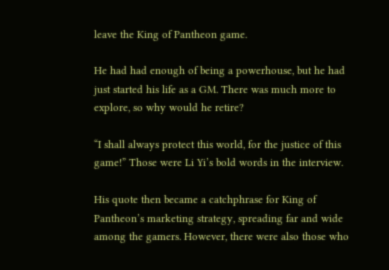leave the King of Pantheon game.

He had had enough of being a powerhouse, but he had just started his life as a GM. There was much more to explore, so why would he retire?

“I shall always protect this world, for the justice of this game!” Those were Li Yi’s bold words in the interview.

His quote then became a catchphrase for King of Pantheon’s marketing strategy, spreading far and wide among the gamers. However, there were also those who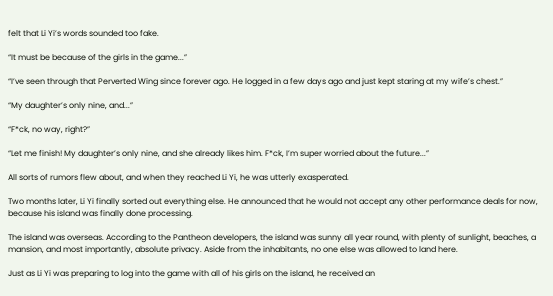felt that Li Yi’s words sounded too fake.

“It must be because of the girls in the game...”

“I’ve seen through that Perverted Wing since forever ago. He logged in a few days ago and just kept staring at my wife’s chest.”

“My daughter’s only nine, and...”

“F*ck, no way, right?”

“Let me finish! My daughter’s only nine, and she already likes him. F*ck, I’m super worried about the future...”

All sorts of rumors flew about, and when they reached Li Yi, he was utterly exasperated.

Two months later, Li Yi finally sorted out everything else. He announced that he would not accept any other performance deals for now, because his island was finally done processing.

The island was overseas. According to the Pantheon developers, the island was sunny all year round, with plenty of sunlight, beaches, a mansion, and most importantly, absolute privacy. Aside from the inhabitants, no one else was allowed to land here.

Just as Li Yi was preparing to log into the game with all of his girls on the island, he received an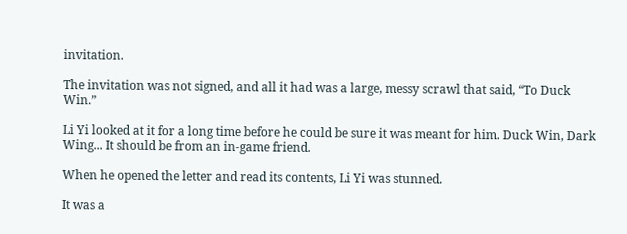invitation.

The invitation was not signed, and all it had was a large, messy scrawl that said, “To Duck Win.”

Li Yi looked at it for a long time before he could be sure it was meant for him. Duck Win, Dark Wing... It should be from an in-game friend.

When he opened the letter and read its contents, Li Yi was stunned.

It was a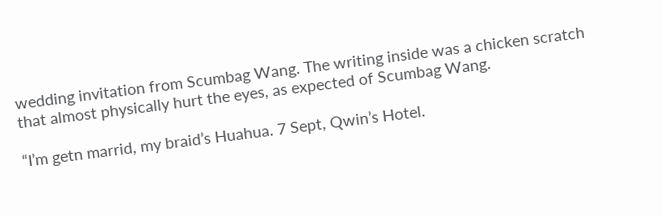wedding invitation from Scumbag Wang. The writing inside was a chicken scratch that almost physically hurt the eyes, as expected of Scumbag Wang.

“I’m getn marrid, my braid’s Huahua. 7 Sept, Qwin’s Hotel.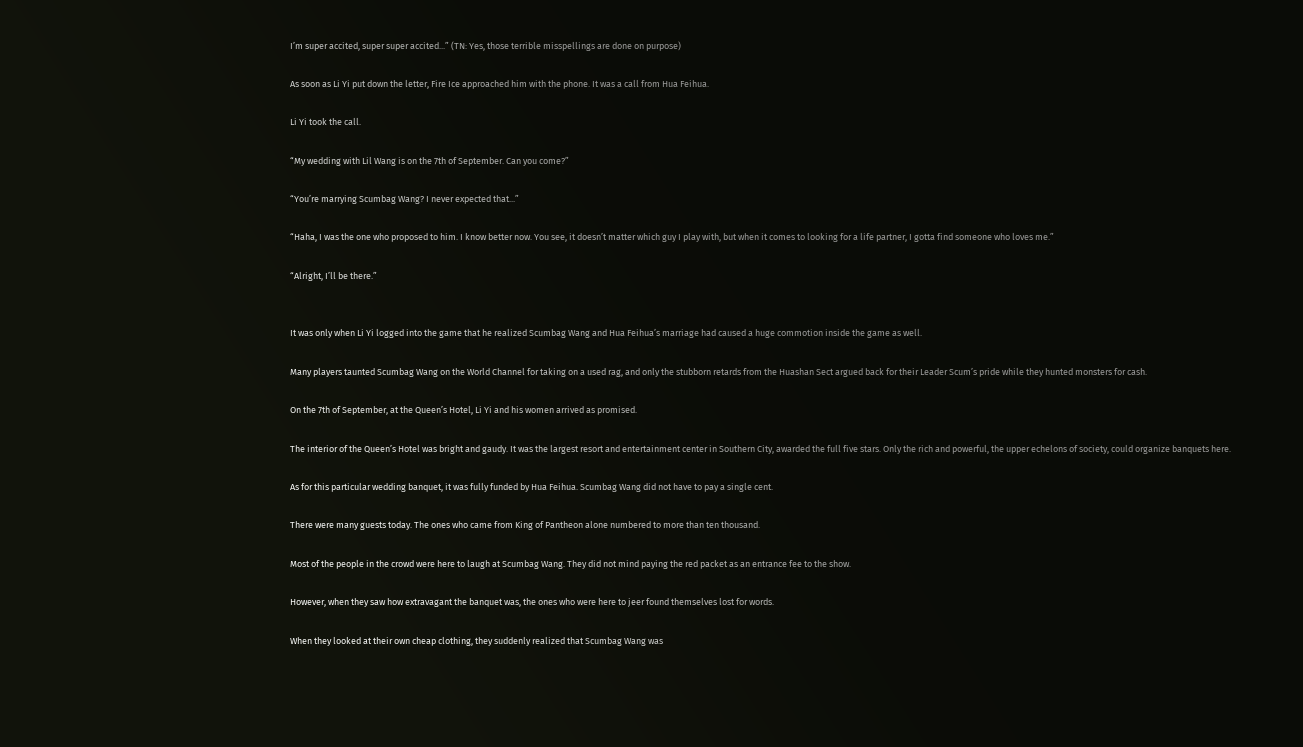I’m super accited, super super accited...” (TN: Yes, those terrible misspellings are done on purpose)

As soon as Li Yi put down the letter, Fire Ice approached him with the phone. It was a call from Hua Feihua.

Li Yi took the call.

“My wedding with Lil Wang is on the 7th of September. Can you come?”

“You’re marrying Scumbag Wang? I never expected that...”

“Haha, I was the one who proposed to him. I know better now. You see, it doesn’t matter which guy I play with, but when it comes to looking for a life partner, I gotta find someone who loves me.”

“Alright, I’ll be there.”


It was only when Li Yi logged into the game that he realized Scumbag Wang and Hua Feihua’s marriage had caused a huge commotion inside the game as well.

Many players taunted Scumbag Wang on the World Channel for taking on a used rag, and only the stubborn retards from the Huashan Sect argued back for their Leader Scum’s pride while they hunted monsters for cash.

On the 7th of September, at the Queen’s Hotel, Li Yi and his women arrived as promised.

The interior of the Queen’s Hotel was bright and gaudy. It was the largest resort and entertainment center in Southern City, awarded the full five stars. Only the rich and powerful, the upper echelons of society, could organize banquets here.

As for this particular wedding banquet, it was fully funded by Hua Feihua. Scumbag Wang did not have to pay a single cent.

There were many guests today. The ones who came from King of Pantheon alone numbered to more than ten thousand.

Most of the people in the crowd were here to laugh at Scumbag Wang. They did not mind paying the red packet as an entrance fee to the show.

However, when they saw how extravagant the banquet was, the ones who were here to jeer found themselves lost for words.

When they looked at their own cheap clothing, they suddenly realized that Scumbag Wang was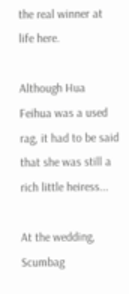the real winner at life here.

Although Hua Feihua was a used rag, it had to be said that she was still a rich little heiress...

At the wedding, Scumbag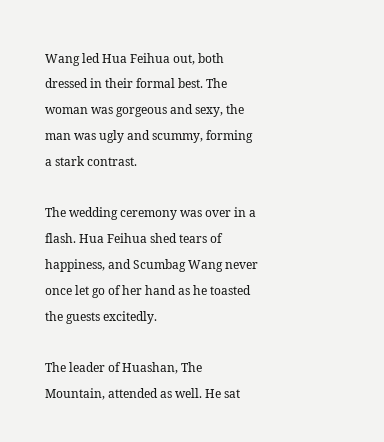Wang led Hua Feihua out, both dressed in their formal best. The woman was gorgeous and sexy, the man was ugly and scummy, forming a stark contrast.

The wedding ceremony was over in a flash. Hua Feihua shed tears of happiness, and Scumbag Wang never once let go of her hand as he toasted the guests excitedly.

The leader of Huashan, The Mountain, attended as well. He sat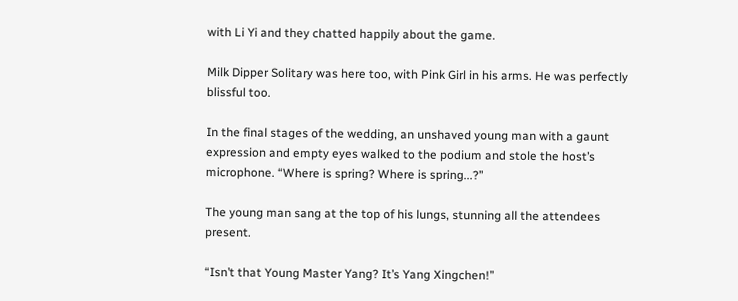with Li Yi and they chatted happily about the game.

Milk Dipper Solitary was here too, with Pink Girl in his arms. He was perfectly blissful too.

In the final stages of the wedding, an unshaved young man with a gaunt expression and empty eyes walked to the podium and stole the host’s microphone. “Where is spring? Where is spring...?”

The young man sang at the top of his lungs, stunning all the attendees present.

“Isn’t that Young Master Yang? It’s Yang Xingchen!”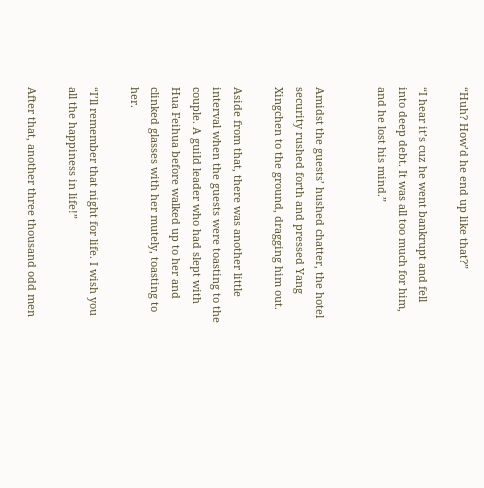“Huh? How’d he end up like that?”

“I hear it’s cuz he went bankrupt and fell into deep debt. It was all too much for him, and he lost his mind.”


Amidst the guests’ hushed chatter, the hotel security rushed forth and pressed Yang Xingchen to the ground, dragging him out.

Aside from that, there was another little interval when the guests were toasting to the couple. A guild leader who had slept with Hua Feihua before walked up to her and clinked glasses with her mutely, toasting to her.

“I’ll remember that night for life. I wish you all the happiness in life!”

After that, another three thousand odd men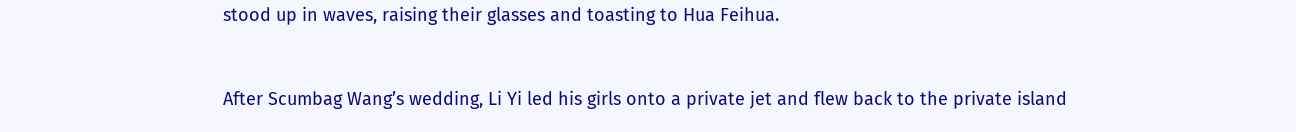stood up in waves, raising their glasses and toasting to Hua Feihua.


After Scumbag Wang’s wedding, Li Yi led his girls onto a private jet and flew back to the private island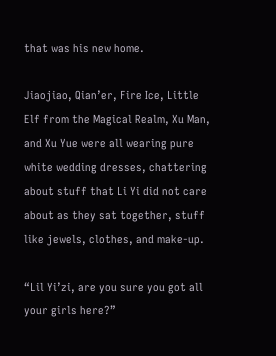that was his new home.

Jiaojiao, Qian’er, Fire Ice, Little Elf from the Magical Realm, Xu Man, and Xu Yue were all wearing pure white wedding dresses, chattering about stuff that Li Yi did not care about as they sat together, stuff like jewels, clothes, and make-up.

“Lil Yi’zi, are you sure you got all your girls here?”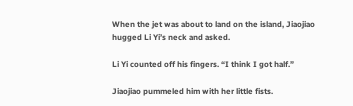When the jet was about to land on the island, Jiaojiao hugged Li Yi’s neck and asked.

Li Yi counted off his fingers. “I think I got half.”

Jiaojiao pummeled him with her little fists.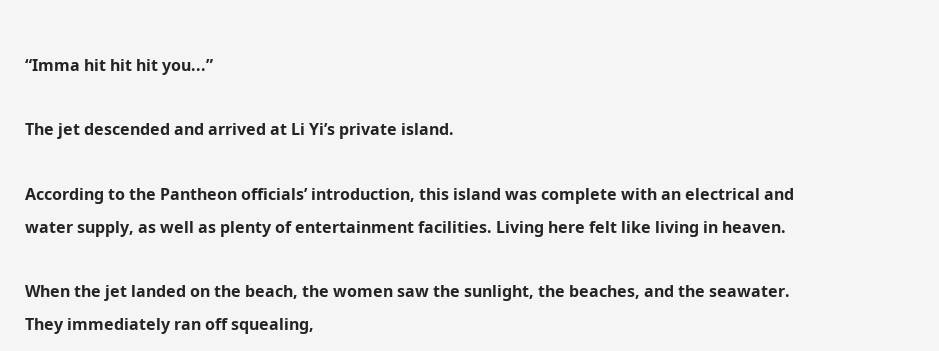“Imma hit hit hit you...”

The jet descended and arrived at Li Yi’s private island.

According to the Pantheon officials’ introduction, this island was complete with an electrical and water supply, as well as plenty of entertainment facilities. Living here felt like living in heaven.

When the jet landed on the beach, the women saw the sunlight, the beaches, and the seawater. They immediately ran off squealing,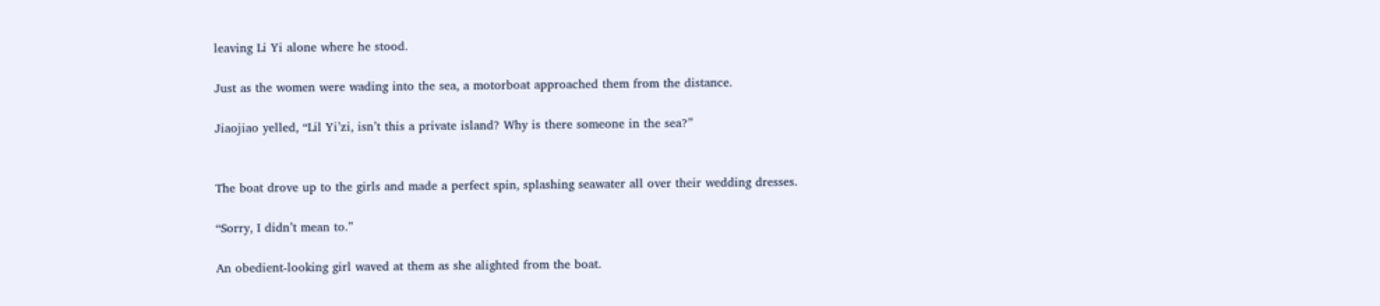leaving Li Yi alone where he stood.

Just as the women were wading into the sea, a motorboat approached them from the distance.

Jiaojiao yelled, “Lil Yi’zi, isn’t this a private island? Why is there someone in the sea?”


The boat drove up to the girls and made a perfect spin, splashing seawater all over their wedding dresses.

“Sorry, I didn’t mean to.”

An obedient-looking girl waved at them as she alighted from the boat.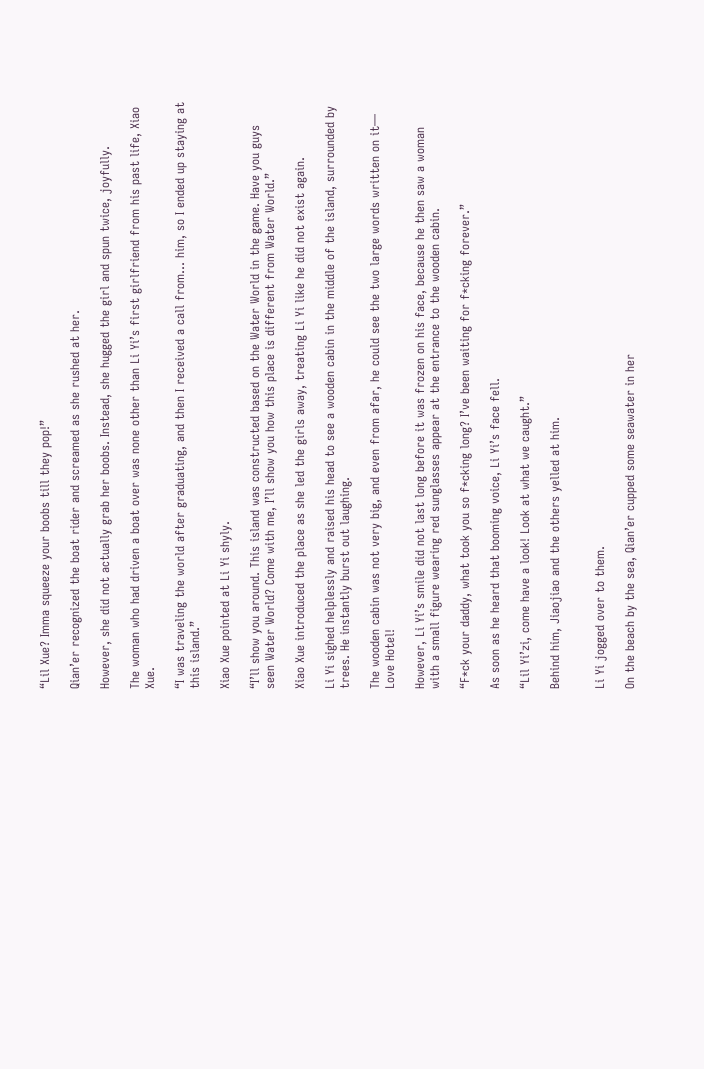“Lil Xue? Imma squeeze your boobs till they pop!”

Qian’er recognized the boat rider and screamed as she rushed at her.

However, she did not actually grab her boobs. Instead, she hugged the girl and spun twice, joyfully.

The woman who had driven a boat over was none other than Li Yi’s first girlfriend from his past life, Xiao Xue.

“I was traveling the world after graduating, and then I received a call from... him, so I ended up staying at this island.”

Xiao Xue pointed at Li Yi shyly.

“I’ll show you around. This island was constructed based on the Water World in the game. Have you guys seen Water World? Come with me, I’ll show you how this place is different from Water World.”

Xiao Xue introduced the place as she led the girls away, treating Li Yi like he did not exist again.

Li Yi sighed helplessly and raised his head to see a wooden cabin in the middle of the island, surrounded by trees. He instantly burst out laughing.

The wooden cabin was not very big, and even from afar, he could see the two large words written on it— Love Hotel!

However, Li Yi’s smile did not last long before it was frozen on his face, because he then saw a woman with a small figure wearing red sunglasses appear at the entrance to the wooden cabin.

“F*ck your daddy, what took you so f*cking long? I’ve been waiting for f*cking forever.”

As soon as he heard that booming voice, Li Yi’s face fell.

“Lil Yi’zi, come have a look! Look at what we caught.”

Behind him, Jiaojiao and the others yelled at him.


Li Yi jogged over to them.

On the beach by the sea, Qian’er cupped some seawater in her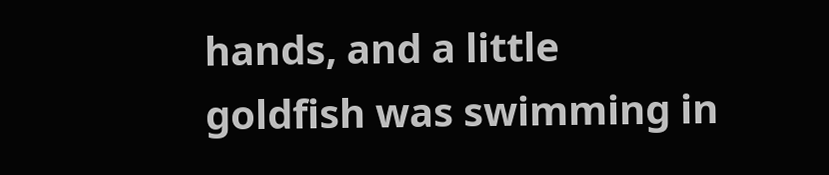hands, and a little goldfish was swimming in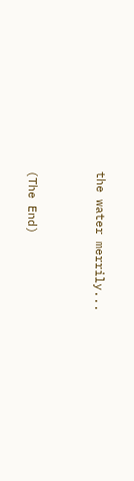the water merrily...


(The End)